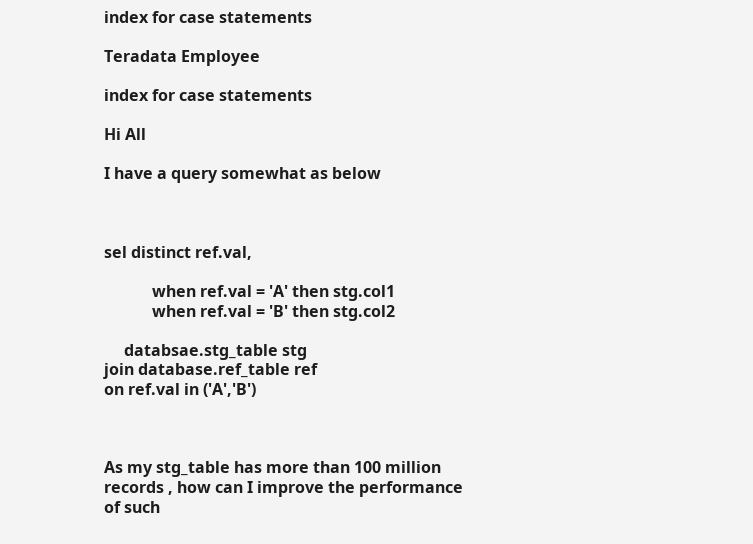index for case statements

Teradata Employee

index for case statements

Hi All

I have a query somewhat as below



sel distinct ref.val,

            when ref.val = 'A' then stg.col1
            when ref.val = 'B' then stg.col2

     databsae.stg_table stg
join database.ref_table ref
on ref.val in ('A','B')



As my stg_table has more than 100 million records , how can I improve the performance of such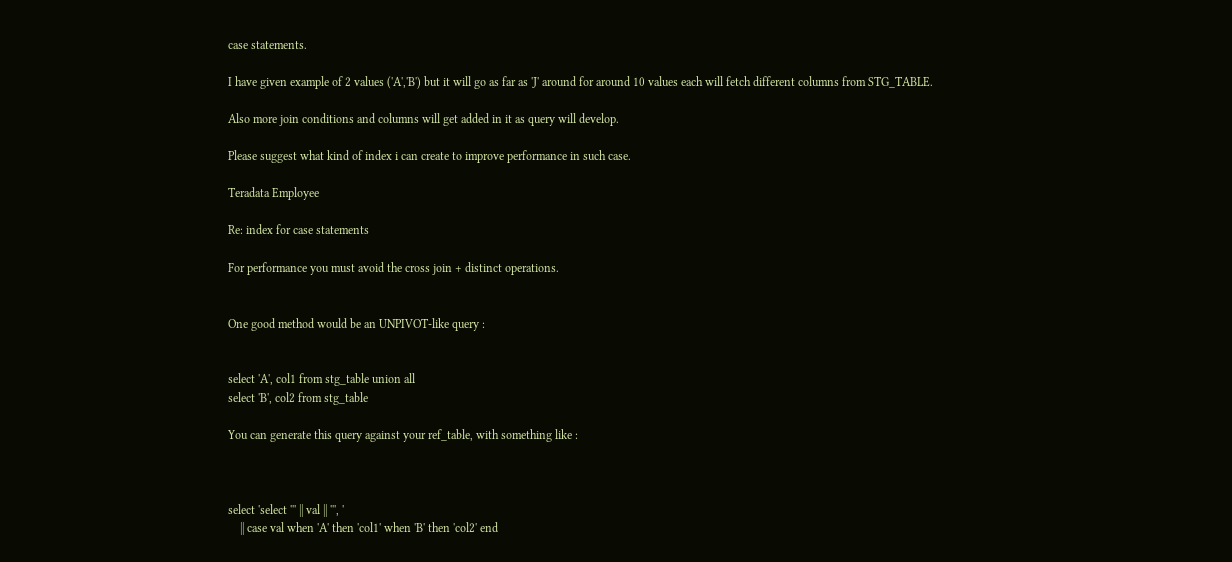case statements.

I have given example of 2 values ('A','B') but it will go as far as 'J' around for around 10 values each will fetch different columns from STG_TABLE.

Also more join conditions and columns will get added in it as query will develop.

Please suggest what kind of index i can create to improve performance in such case.

Teradata Employee

Re: index for case statements

For performance you must avoid the cross join + distinct operations.


One good method would be an UNPIVOT-like query :


select 'A', col1 from stg_table union all
select 'B', col2 from stg_table

You can generate this query against your ref_table, with something like :



select 'select ''' || val || ''', '
    || case val when 'A' then 'col1' when 'B' then 'col2' end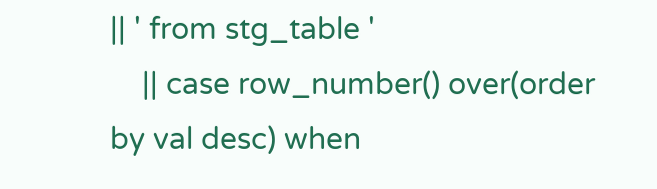|| ' from stg_table '
    || case row_number() over(order by val desc) when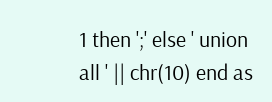1 then ';' else ' union all ' || chr(10) end as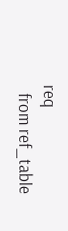req
  from ref_table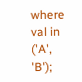where val in ('A', 'B');